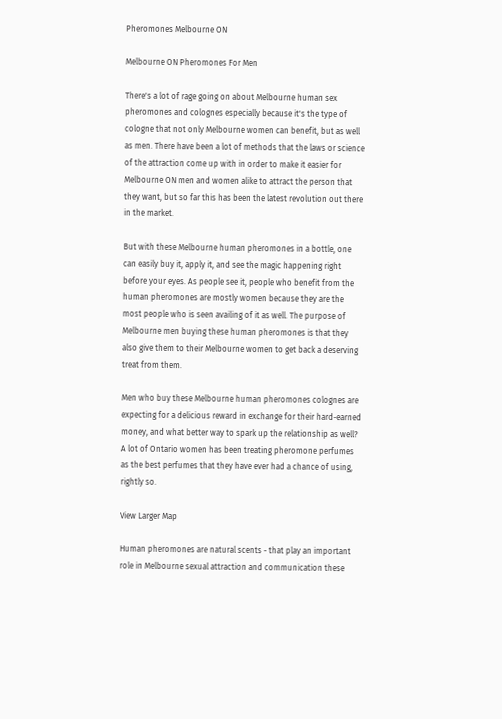Pheromones Melbourne ON

Melbourne ON Pheromones For Men

There's a lot of rage going on about Melbourne human sex pheromones and colognes especially because it's the type of cologne that not only Melbourne women can benefit, but as well as men. There have been a lot of methods that the laws or science of the attraction come up with in order to make it easier for Melbourne ON men and women alike to attract the person that they want, but so far this has been the latest revolution out there in the market.

But with these Melbourne human pheromones in a bottle, one can easily buy it, apply it, and see the magic happening right before your eyes. As people see it, people who benefit from the human pheromones are mostly women because they are the most people who is seen availing of it as well. The purpose of Melbourne men buying these human pheromones is that they also give them to their Melbourne women to get back a deserving treat from them.

Men who buy these Melbourne human pheromones colognes are expecting for a delicious reward in exchange for their hard-earned money, and what better way to spark up the relationship as well? A lot of Ontario women has been treating pheromone perfumes as the best perfumes that they have ever had a chance of using, rightly so.

View Larger Map

Human pheromones are natural scents - that play an important role in Melbourne sexual attraction and communication these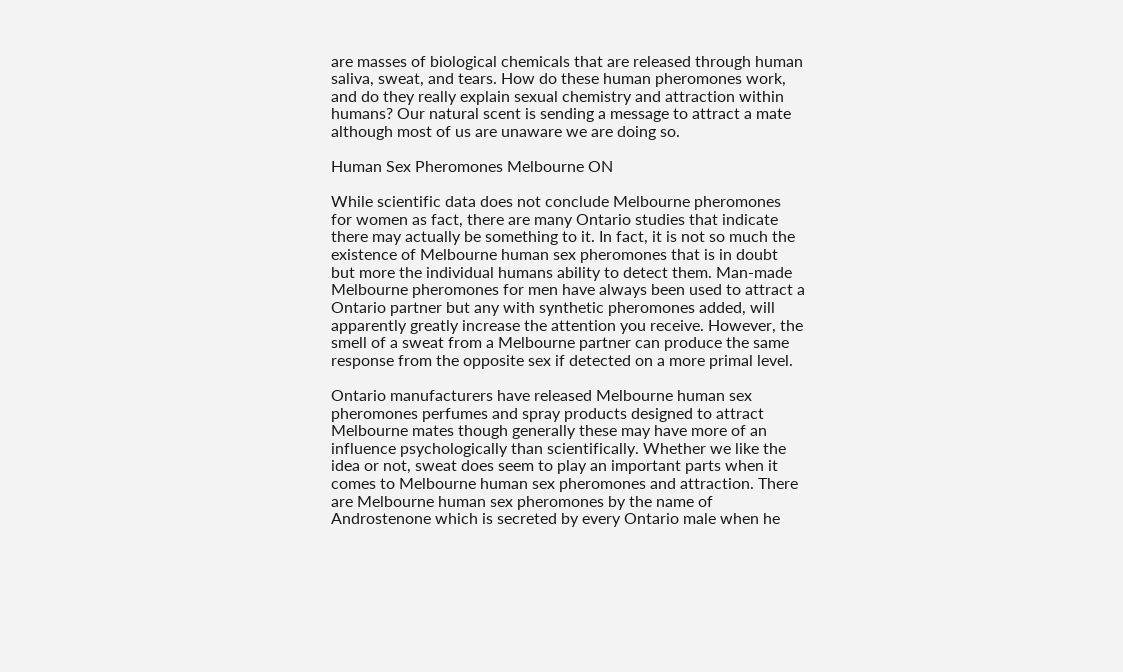are masses of biological chemicals that are released through human saliva, sweat, and tears. How do these human pheromones work, and do they really explain sexual chemistry and attraction within humans? Our natural scent is sending a message to attract a mate although most of us are unaware we are doing so.

Human Sex Pheromones Melbourne ON

While scientific data does not conclude Melbourne pheromones for women as fact, there are many Ontario studies that indicate there may actually be something to it. In fact, it is not so much the existence of Melbourne human sex pheromones that is in doubt but more the individual humans ability to detect them. Man-made Melbourne pheromones for men have always been used to attract a Ontario partner but any with synthetic pheromones added, will apparently greatly increase the attention you receive. However, the smell of a sweat from a Melbourne partner can produce the same response from the opposite sex if detected on a more primal level.

Ontario manufacturers have released Melbourne human sex pheromones perfumes and spray products designed to attract Melbourne mates though generally these may have more of an influence psychologically than scientifically. Whether we like the idea or not, sweat does seem to play an important parts when it comes to Melbourne human sex pheromones and attraction. There are Melbourne human sex pheromones by the name of Androstenone which is secreted by every Ontario male when he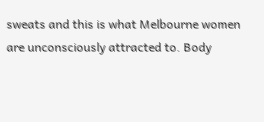sweats and this is what Melbourne women are unconsciously attracted to. Body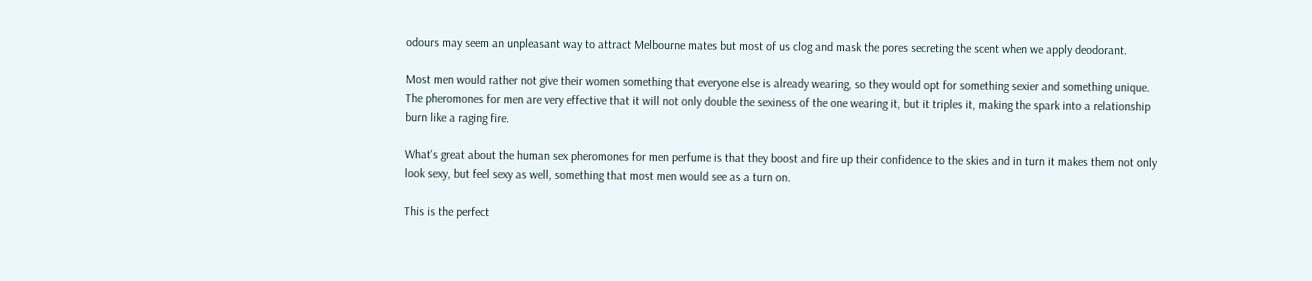odours may seem an unpleasant way to attract Melbourne mates but most of us clog and mask the pores secreting the scent when we apply deodorant.

Most men would rather not give their women something that everyone else is already wearing, so they would opt for something sexier and something unique. The pheromones for men are very effective that it will not only double the sexiness of the one wearing it, but it triples it, making the spark into a relationship burn like a raging fire.

What's great about the human sex pheromones for men perfume is that they boost and fire up their confidence to the skies and in turn it makes them not only look sexy, but feel sexy as well, something that most men would see as a turn on.

This is the perfect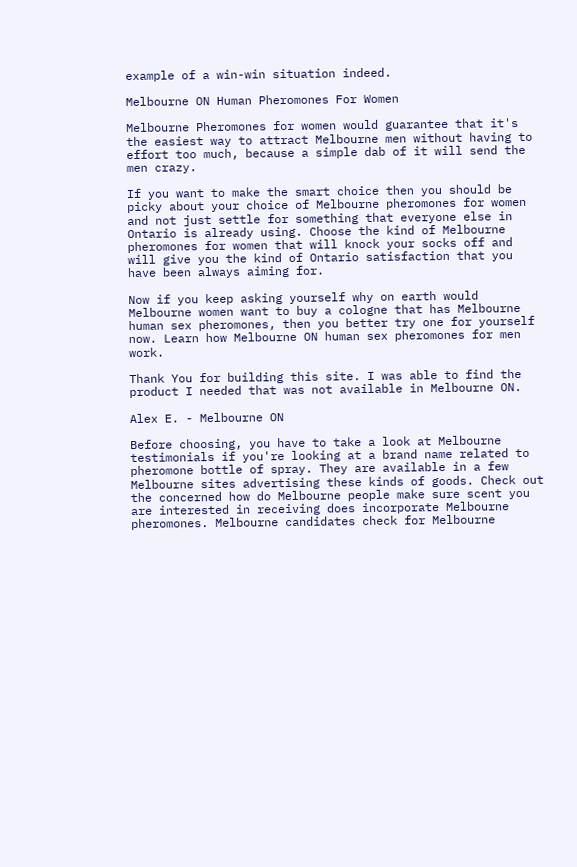example of a win-win situation indeed.

Melbourne ON Human Pheromones For Women

Melbourne Pheromones for women would guarantee that it's the easiest way to attract Melbourne men without having to effort too much, because a simple dab of it will send the men crazy.

If you want to make the smart choice then you should be picky about your choice of Melbourne pheromones for women and not just settle for something that everyone else in Ontario is already using. Choose the kind of Melbourne pheromones for women that will knock your socks off and will give you the kind of Ontario satisfaction that you have been always aiming for.

Now if you keep asking yourself why on earth would Melbourne women want to buy a cologne that has Melbourne human sex pheromones, then you better try one for yourself now. Learn how Melbourne ON human sex pheromones for men work.

Thank You for building this site. I was able to find the product I needed that was not available in Melbourne ON.

Alex E. - Melbourne ON

Before choosing, you have to take a look at Melbourne testimonials if you're looking at a brand name related to pheromone bottle of spray. They are available in a few Melbourne sites advertising these kinds of goods. Check out the concerned how do Melbourne people make sure scent you are interested in receiving does incorporate Melbourne pheromones. Melbourne candidates check for Melbourne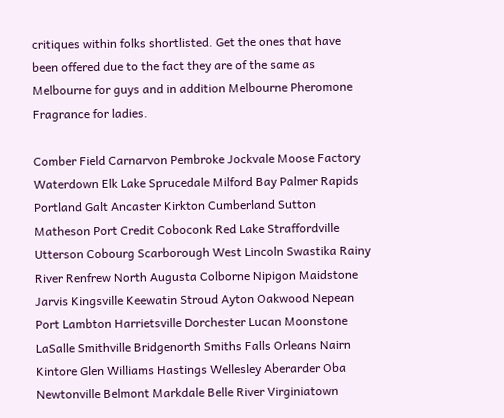critiques within folks shortlisted. Get the ones that have been offered due to the fact they are of the same as Melbourne for guys and in addition Melbourne Pheromone Fragrance for ladies.

Comber Field Carnarvon Pembroke Jockvale Moose Factory Waterdown Elk Lake Sprucedale Milford Bay Palmer Rapids Portland Galt Ancaster Kirkton Cumberland Sutton Matheson Port Credit Coboconk Red Lake Straffordville Utterson Cobourg Scarborough West Lincoln Swastika Rainy River Renfrew North Augusta Colborne Nipigon Maidstone Jarvis Kingsville Keewatin Stroud Ayton Oakwood Nepean Port Lambton Harrietsville Dorchester Lucan Moonstone LaSalle Smithville Bridgenorth Smiths Falls Orleans Nairn Kintore Glen Williams Hastings Wellesley Aberarder Oba Newtonville Belmont Markdale Belle River Virginiatown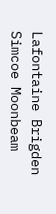Lafontaine Brigden Simcoe Moonbeam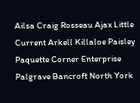Ailsa Craig Rosseau Ajax Little Current Arkell Killaloe Paisley Paquette Corner Enterprise Palgrave Bancroft North York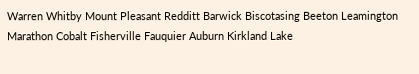Warren Whitby Mount Pleasant Redditt Barwick Biscotasing Beeton Leamington Marathon Cobalt Fisherville Fauquier Auburn Kirkland Lake